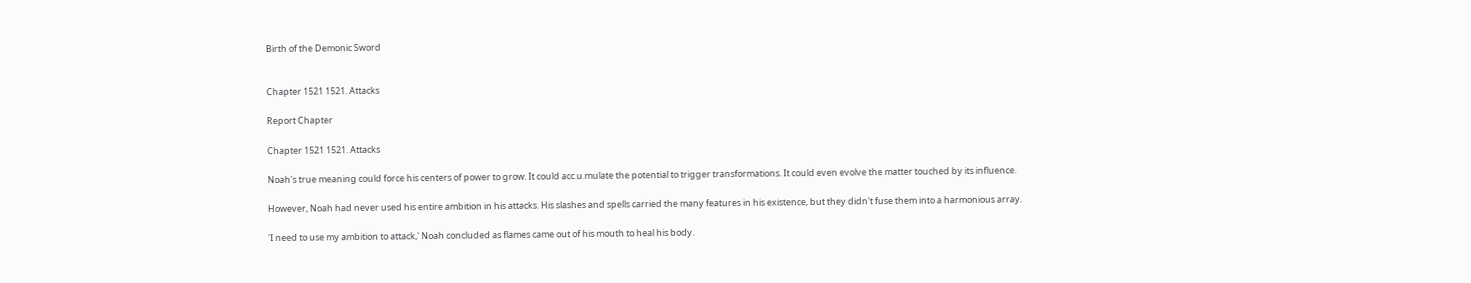Birth of the Demonic Sword


Chapter 1521 1521. Attacks

Report Chapter

Chapter 1521 1521. Attacks

Noah's true meaning could force his centers of power to grow. It could acc.u.mulate the potential to trigger transformations. It could even evolve the matter touched by its influence.

However, Noah had never used his entire ambition in his attacks. His slashes and spells carried the many features in his existence, but they didn't fuse them into a harmonious array.

'I need to use my ambition to attack,' Noah concluded as flames came out of his mouth to heal his body.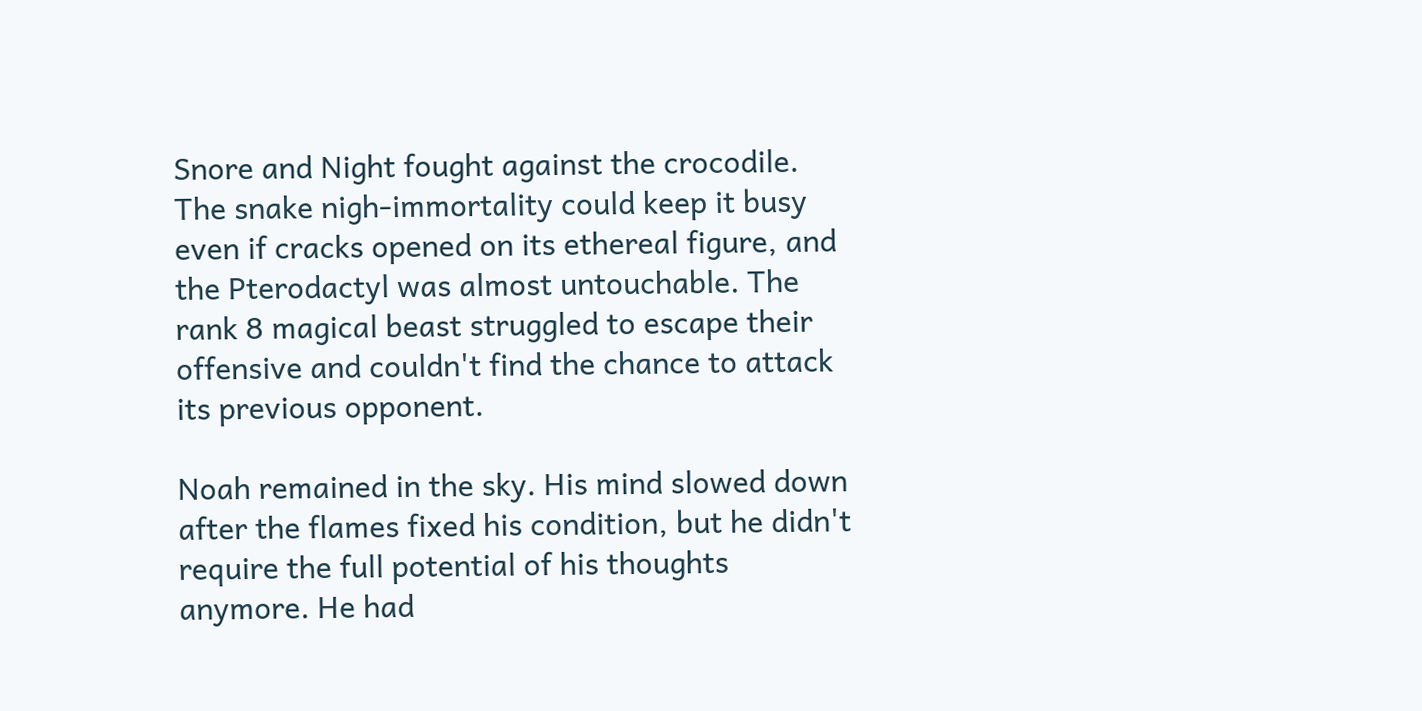Snore and Night fought against the crocodile. The snake nigh-immortality could keep it busy even if cracks opened on its ethereal figure, and the Pterodactyl was almost untouchable. The rank 8 magical beast struggled to escape their offensive and couldn't find the chance to attack its previous opponent.

Noah remained in the sky. His mind slowed down after the flames fixed his condition, but he didn't require the full potential of his thoughts anymore. He had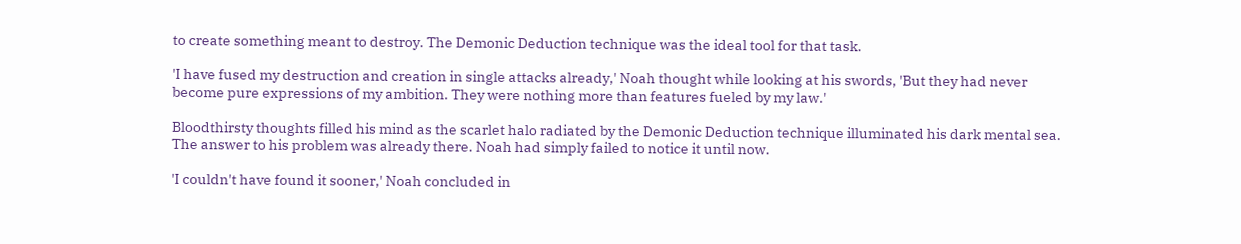to create something meant to destroy. The Demonic Deduction technique was the ideal tool for that task.

'I have fused my destruction and creation in single attacks already,' Noah thought while looking at his swords, 'But they had never become pure expressions of my ambition. They were nothing more than features fueled by my law.'

Bloodthirsty thoughts filled his mind as the scarlet halo radiated by the Demonic Deduction technique illuminated his dark mental sea. The answer to his problem was already there. Noah had simply failed to notice it until now.

'I couldn't have found it sooner,' Noah concluded in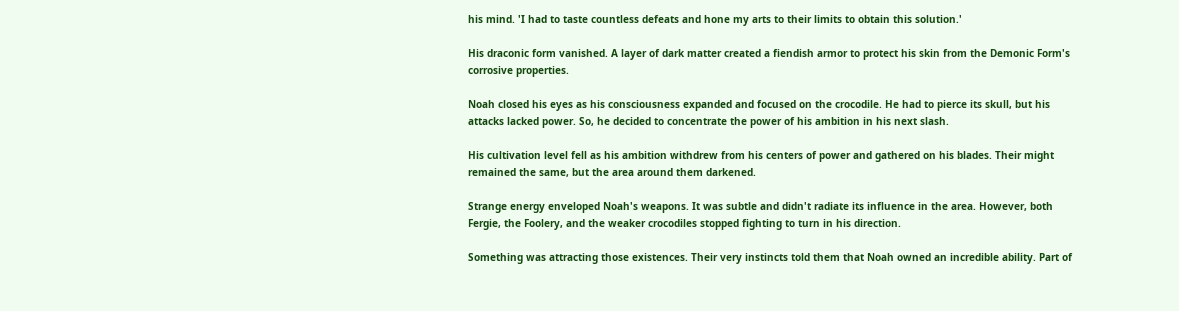his mind. 'I had to taste countless defeats and hone my arts to their limits to obtain this solution.'

His draconic form vanished. A layer of dark matter created a fiendish armor to protect his skin from the Demonic Form's corrosive properties.

Noah closed his eyes as his consciousness expanded and focused on the crocodile. He had to pierce its skull, but his attacks lacked power. So, he decided to concentrate the power of his ambition in his next slash.

His cultivation level fell as his ambition withdrew from his centers of power and gathered on his blades. Their might remained the same, but the area around them darkened.

Strange energy enveloped Noah's weapons. It was subtle and didn't radiate its influence in the area. However, both Fergie, the Foolery, and the weaker crocodiles stopped fighting to turn in his direction.

Something was attracting those existences. Their very instincts told them that Noah owned an incredible ability. Part of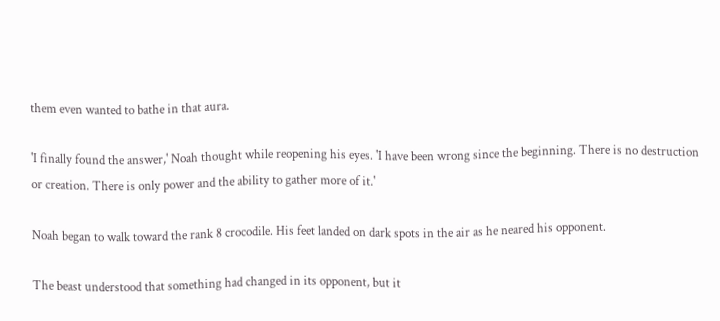them even wanted to bathe in that aura.

'I finally found the answer,' Noah thought while reopening his eyes. 'I have been wrong since the beginning. There is no destruction or creation. There is only power and the ability to gather more of it.'

Noah began to walk toward the rank 8 crocodile. His feet landed on dark spots in the air as he neared his opponent.

The beast understood that something had changed in its opponent, but it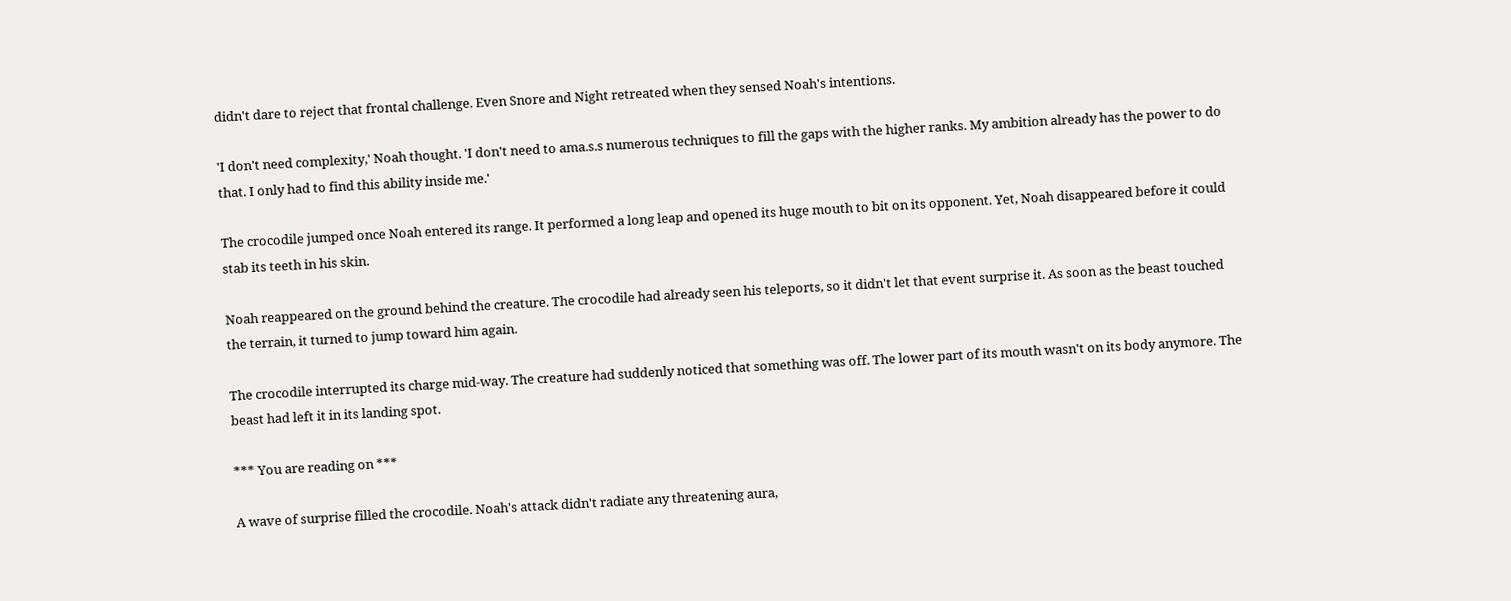didn't dare to reject that frontal challenge. Even Snore and Night retreated when they sensed Noah's intentions.

'I don't need complexity,' Noah thought. 'I don't need to ama.s.s numerous techniques to fill the gaps with the higher ranks. My ambition already has the power to do that. I only had to find this ability inside me.'

The crocodile jumped once Noah entered its range. It performed a long leap and opened its huge mouth to bit on its opponent. Yet, Noah disappeared before it could stab its teeth in his skin.

Noah reappeared on the ground behind the creature. The crocodile had already seen his teleports, so it didn't let that event surprise it. As soon as the beast touched the terrain, it turned to jump toward him again.

The crocodile interrupted its charge mid-way. The creature had suddenly noticed that something was off. The lower part of its mouth wasn't on its body anymore. The beast had left it in its landing spot.

*** You are reading on ***

A wave of surprise filled the crocodile. Noah's attack didn't radiate any threatening aura,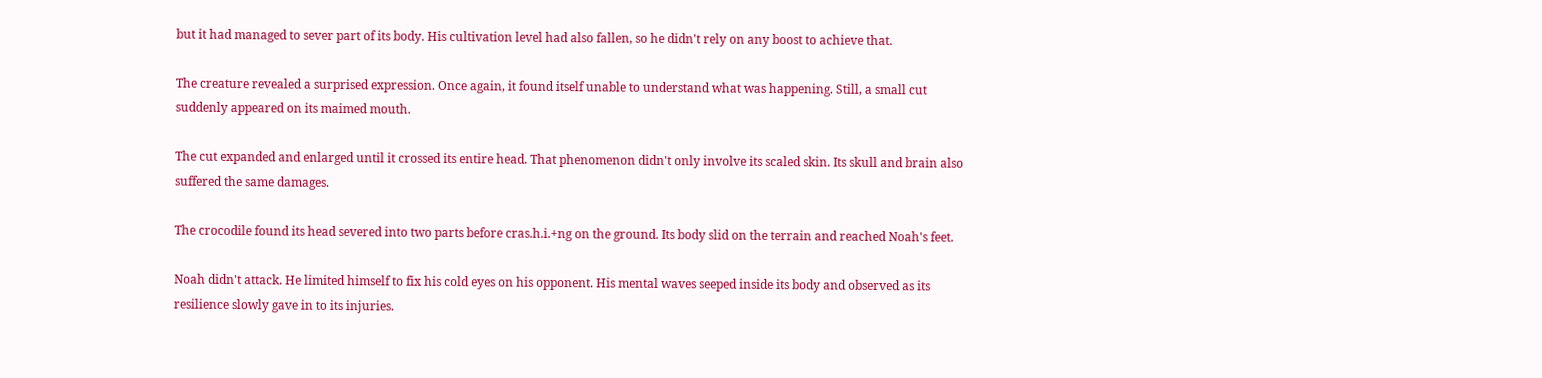but it had managed to sever part of its body. His cultivation level had also fallen, so he didn't rely on any boost to achieve that.

The creature revealed a surprised expression. Once again, it found itself unable to understand what was happening. Still, a small cut suddenly appeared on its maimed mouth.

The cut expanded and enlarged until it crossed its entire head. That phenomenon didn't only involve its scaled skin. Its skull and brain also suffered the same damages.

The crocodile found its head severed into two parts before cras.h.i.+ng on the ground. Its body slid on the terrain and reached Noah's feet.

Noah didn't attack. He limited himself to fix his cold eyes on his opponent. His mental waves seeped inside its body and observed as its resilience slowly gave in to its injuries.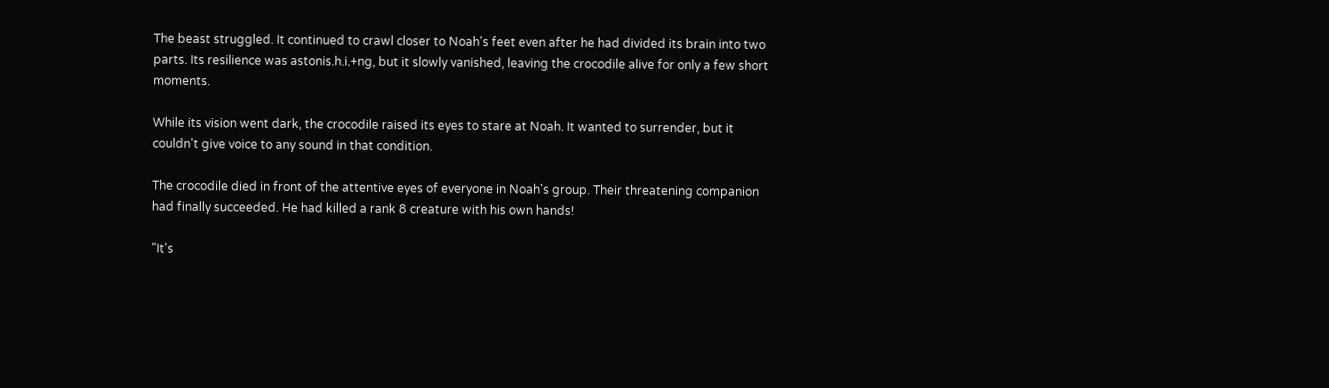The beast struggled. It continued to crawl closer to Noah's feet even after he had divided its brain into two parts. Its resilience was astonis.h.i.+ng, but it slowly vanished, leaving the crocodile alive for only a few short moments.

While its vision went dark, the crocodile raised its eyes to stare at Noah. It wanted to surrender, but it couldn't give voice to any sound in that condition.

The crocodile died in front of the attentive eyes of everyone in Noah's group. Their threatening companion had finally succeeded. He had killed a rank 8 creature with his own hands!

"It's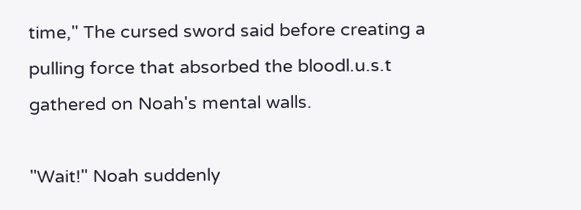time," The cursed sword said before creating a pulling force that absorbed the bloodl.u.s.t gathered on Noah's mental walls.

"Wait!" Noah suddenly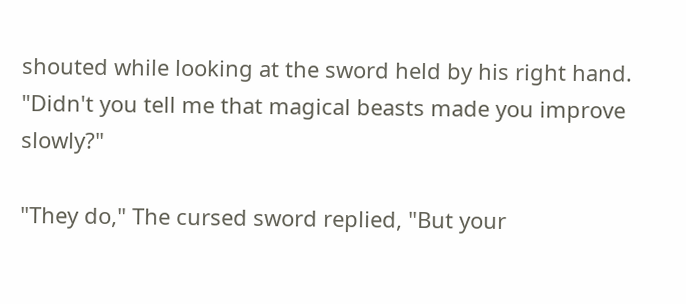shouted while looking at the sword held by his right hand. "Didn't you tell me that magical beasts made you improve slowly?"

"They do," The cursed sword replied, "But your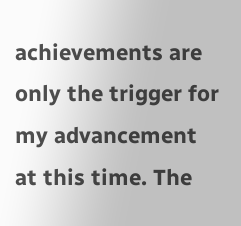achievements are only the trigger for my advancement at this time. The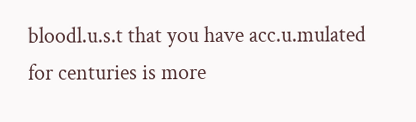bloodl.u.s.t that you have acc.u.mulated for centuries is more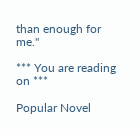than enough for me."

*** You are reading on ***

Popular Novel